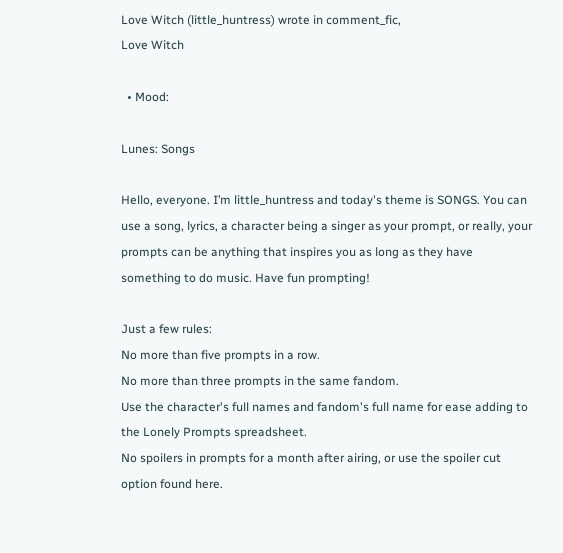Love Witch (little_huntress) wrote in comment_fic,
Love Witch

  • Mood:

Lunes: Songs

Hello, everyone. I’m little_huntress and today's theme is SONGS. You can use a song, lyrics, a character being a singer as your prompt, or really, your prompts can be anything that inspires you as long as they have something to do music. Have fun prompting!

Just a few rules:
No more than five prompts in a row.
No more than three prompts in the same fandom.
Use the character's full names and fandom's full name for ease adding to the Lonely Prompts spreadsheet.
No spoilers in prompts for a month after airing, or use the spoiler cut option found here.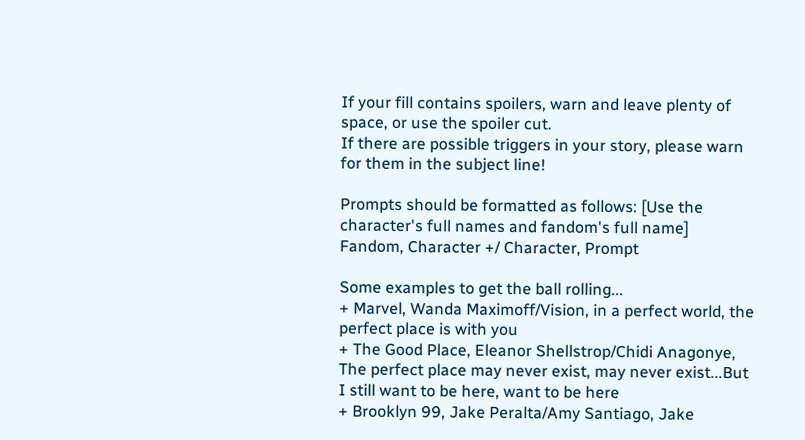If your fill contains spoilers, warn and leave plenty of space, or use the spoiler cut.
If there are possible triggers in your story, please warn for them in the subject line!

Prompts should be formatted as follows: [Use the character's full names and fandom's full name]
Fandom, Character +/ Character, Prompt

Some examples to get the ball rolling...
+ Marvel, Wanda Maximoff/Vision, in a perfect world, the perfect place is with you
+ The Good Place, Eleanor Shellstrop/Chidi Anagonye, The perfect place may never exist, may never exist...But I still want to be here, want to be here
+ Brooklyn 99, Jake Peralta/Amy Santiago, Jake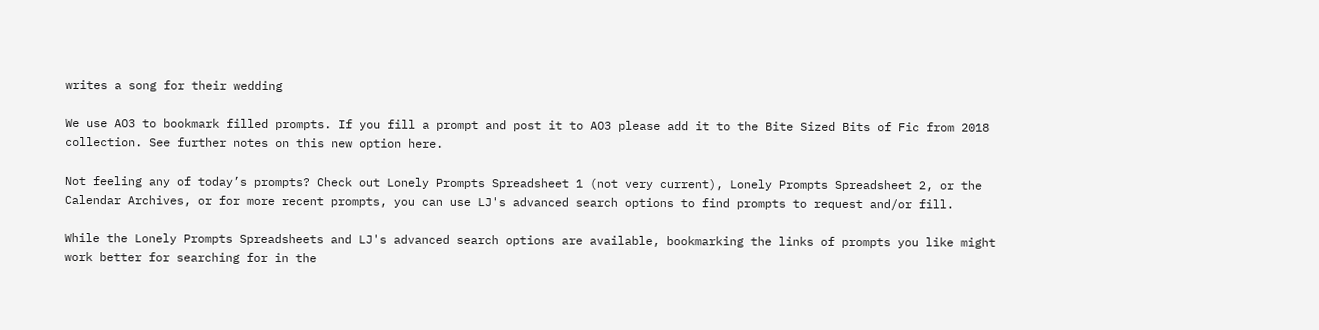writes a song for their wedding

We use AO3 to bookmark filled prompts. If you fill a prompt and post it to AO3 please add it to the Bite Sized Bits of Fic from 2018 collection. See further notes on this new option here.

Not feeling any of today’s prompts? Check out Lonely Prompts Spreadsheet 1 (not very current), Lonely Prompts Spreadsheet 2, or the Calendar Archives, or for more recent prompts, you can use LJ's advanced search options to find prompts to request and/or fill.

While the Lonely Prompts Spreadsheets and LJ's advanced search options are available, bookmarking the links of prompts you like might work better for searching for in the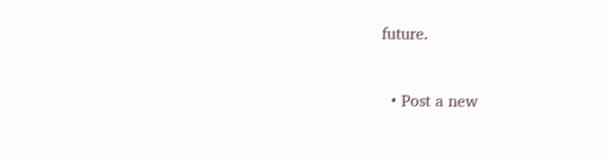future.


  • Post a new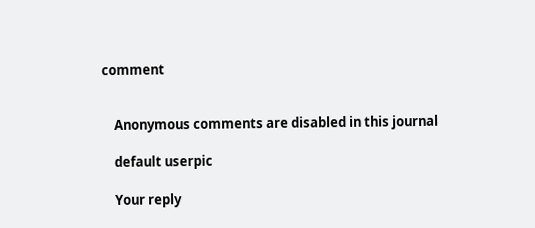comment


    Anonymous comments are disabled in this journal

    default userpic

    Your reply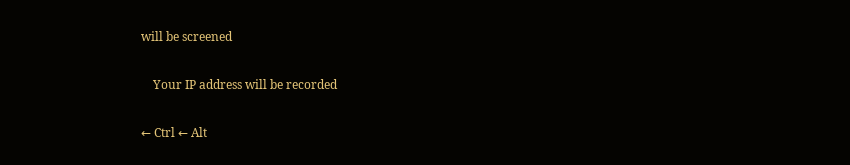will be screened

    Your IP address will be recorded

← Ctrl ← Alt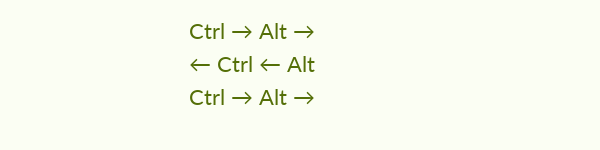Ctrl → Alt →
← Ctrl ← Alt
Ctrl → Alt →